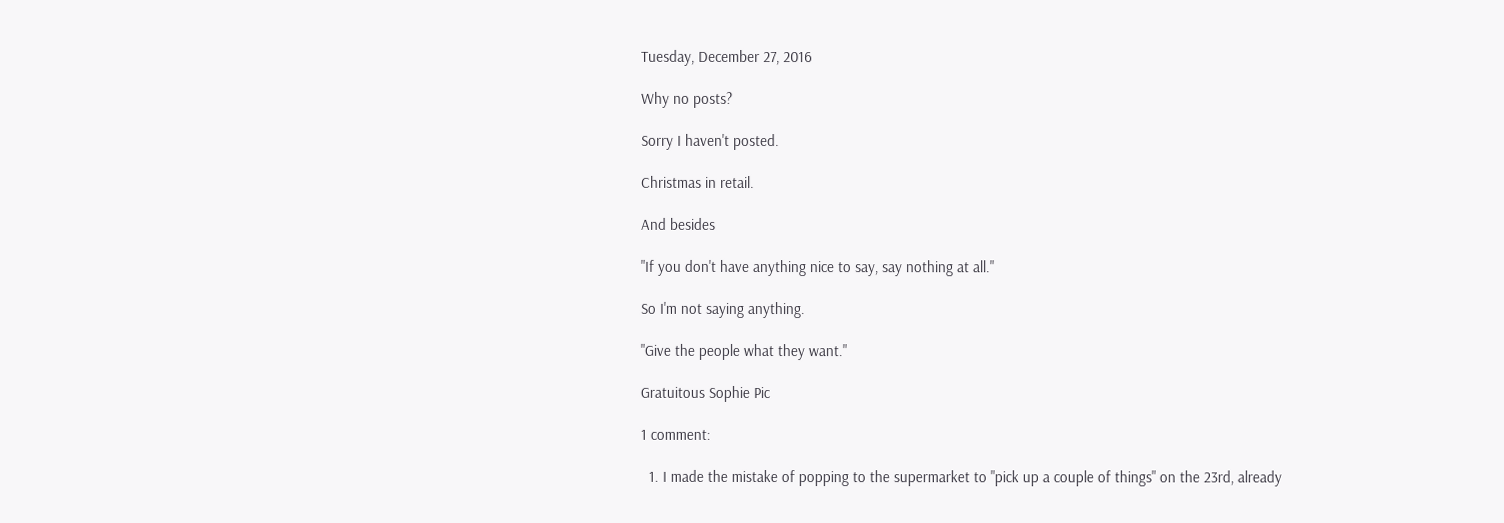Tuesday, December 27, 2016

Why no posts?

Sorry I haven't posted.

Christmas in retail.

And besides

"If you don't have anything nice to say, say nothing at all."

So I'm not saying anything.

"Give the people what they want."

Gratuitous Sophie Pic

1 comment:

  1. I made the mistake of popping to the supermarket to "pick up a couple of things" on the 23rd, already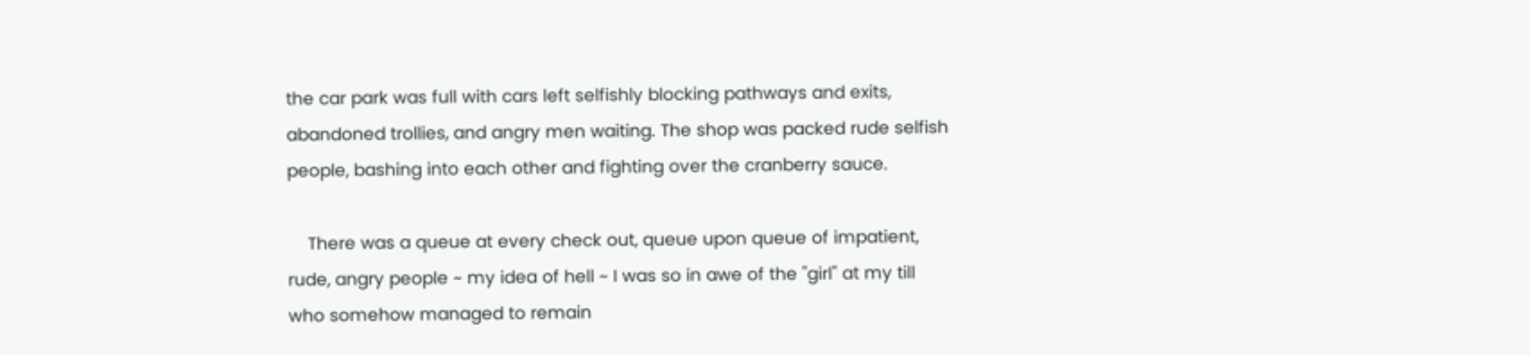the car park was full with cars left selfishly blocking pathways and exits, abandoned trollies, and angry men waiting. The shop was packed rude selfish people, bashing into each other and fighting over the cranberry sauce.

    There was a queue at every check out, queue upon queue of impatient, rude, angry people ~ my idea of hell ~ I was so in awe of the "girl" at my till who somehow managed to remain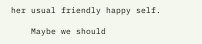her usual friendly happy self.

    Maybe we should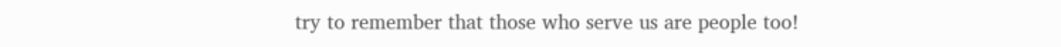try to remember that those who serve us are people too!